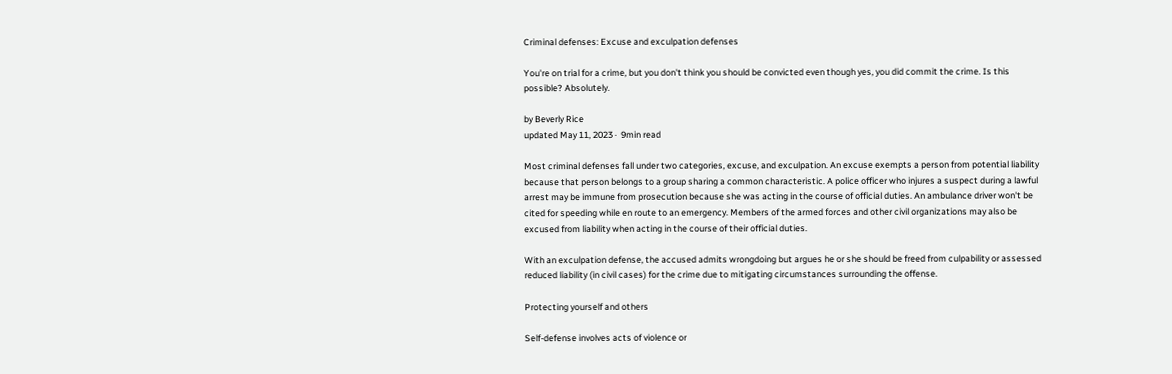Criminal defenses: Excuse and exculpation defenses

You're on trial for a crime, but you don't think you should be convicted even though yes, you did commit the crime. Is this possible? Absolutely.

by Beverly Rice
updated May 11, 2023 ·  9min read

Most criminal defenses fall under two categories, excuse, and exculpation. An excuse exempts a person from potential liability because that person belongs to a group sharing a common characteristic. A police officer who injures a suspect during a lawful arrest may be immune from prosecution because she was acting in the course of official duties. An ambulance driver won't be cited for speeding while en route to an emergency. Members of the armed forces and other civil organizations may also be excused from liability when acting in the course of their official duties.

With an exculpation defense, the accused admits wrongdoing but argues he or she should be freed from culpability or assessed reduced liability (in civil cases) for the crime due to mitigating circumstances surrounding the offense.

Protecting yourself and others

Self-defense involves acts of violence or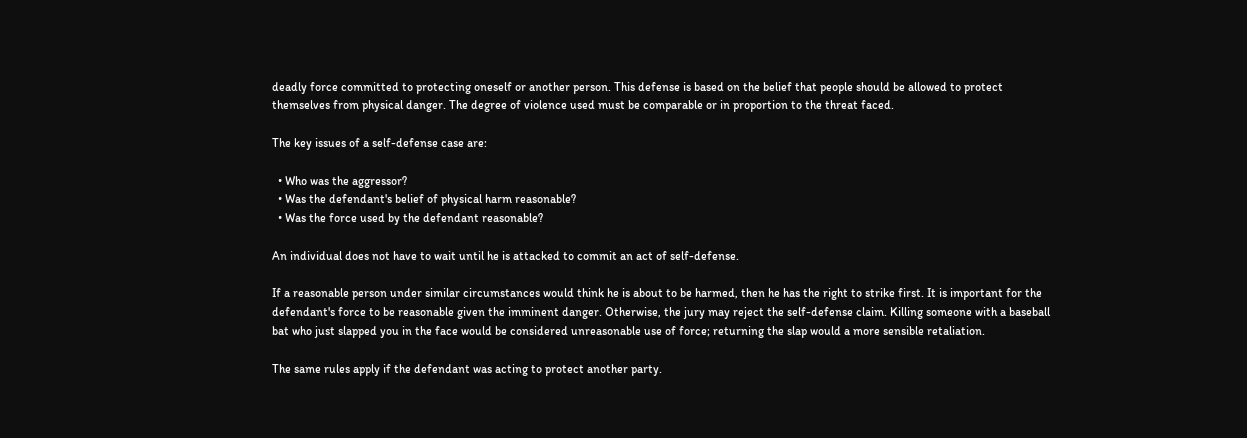deadly force committed to protecting oneself or another person. This defense is based on the belief that people should be allowed to protect themselves from physical danger. The degree of violence used must be comparable or in proportion to the threat faced.

The key issues of a self-defense case are:

  • Who was the aggressor?
  • Was the defendant's belief of physical harm reasonable?
  • Was the force used by the defendant reasonable?

An individual does not have to wait until he is attacked to commit an act of self-defense.

If a reasonable person under similar circumstances would think he is about to be harmed, then he has the right to strike first. It is important for the defendant's force to be reasonable given the imminent danger. Otherwise, the jury may reject the self-defense claim. Killing someone with a baseball bat who just slapped you in the face would be considered unreasonable use of force; returning the slap would a more sensible retaliation.

The same rules apply if the defendant was acting to protect another party.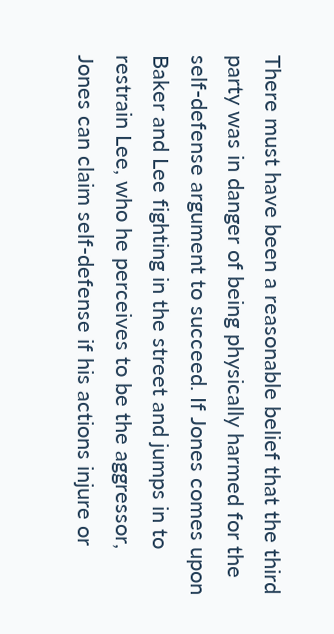There must have been a reasonable belief that the third party was in danger of being physically harmed for the self-defense argument to succeed. If Jones comes upon Baker and Lee fighting in the street and jumps in to restrain Lee, who he perceives to be the aggressor, Jones can claim self-defense if his actions injure or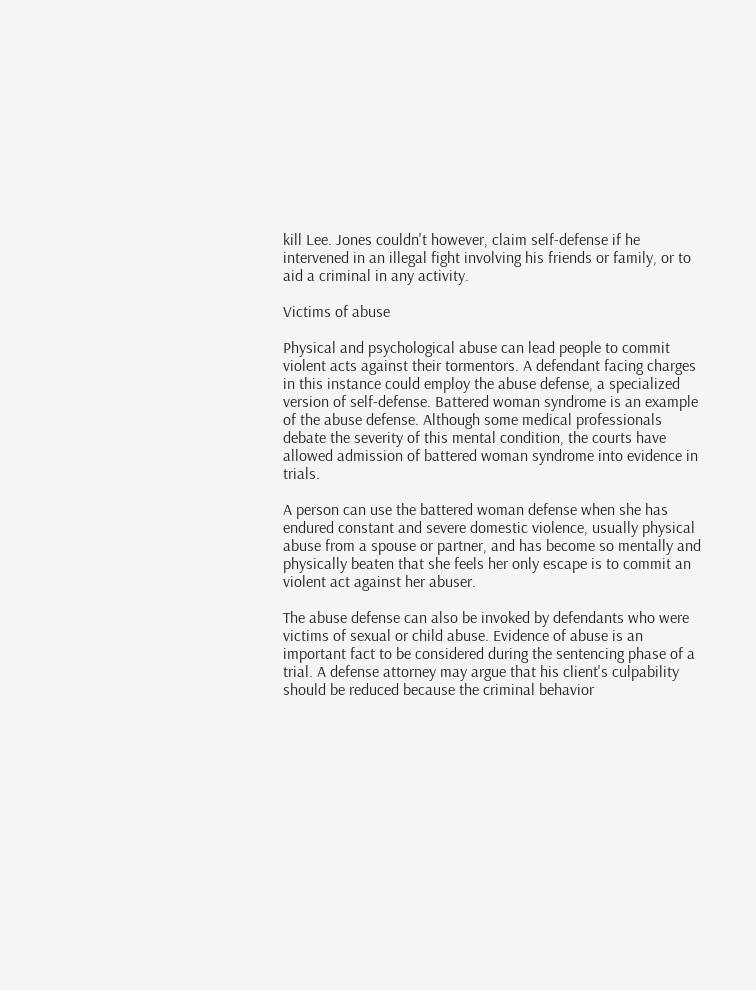kill Lee. Jones couldn't however, claim self-defense if he intervened in an illegal fight involving his friends or family, or to aid a criminal in any activity.

Victims of abuse

Physical and psychological abuse can lead people to commit violent acts against their tormentors. A defendant facing charges in this instance could employ the abuse defense, a specialized version of self-defense. Battered woman syndrome is an example of the abuse defense. Although some medical professionals debate the severity of this mental condition, the courts have allowed admission of battered woman syndrome into evidence in trials.

A person can use the battered woman defense when she has endured constant and severe domestic violence, usually physical abuse from a spouse or partner, and has become so mentally and physically beaten that she feels her only escape is to commit an violent act against her abuser.

The abuse defense can also be invoked by defendants who were victims of sexual or child abuse. Evidence of abuse is an important fact to be considered during the sentencing phase of a trial. A defense attorney may argue that his client's culpability should be reduced because the criminal behavior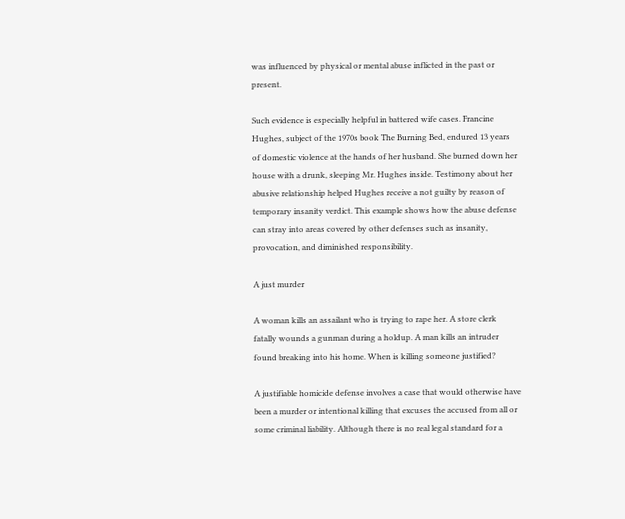was influenced by physical or mental abuse inflicted in the past or present.

Such evidence is especially helpful in battered wife cases. Francine Hughes, subject of the 1970s book The Burning Bed, endured 13 years of domestic violence at the hands of her husband. She burned down her house with a drunk, sleeping Mr. Hughes inside. Testimony about her abusive relationship helped Hughes receive a not guilty by reason of temporary insanity verdict. This example shows how the abuse defense can stray into areas covered by other defenses such as insanity, provocation, and diminished responsibility.

A just murder

A woman kills an assailant who is trying to rape her. A store clerk fatally wounds a gunman during a holdup. A man kills an intruder found breaking into his home. When is killing someone justified?

A justifiable homicide defense involves a case that would otherwise have been a murder or intentional killing that excuses the accused from all or some criminal liability. Although there is no real legal standard for a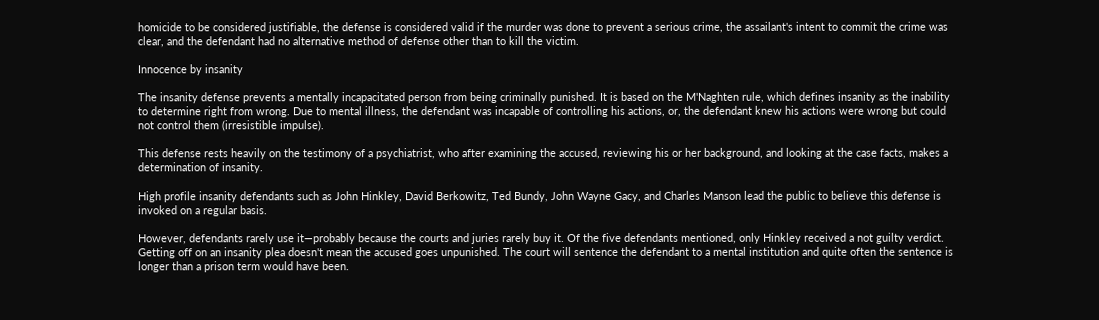homicide to be considered justifiable, the defense is considered valid if the murder was done to prevent a serious crime, the assailant's intent to commit the crime was clear, and the defendant had no alternative method of defense other than to kill the victim.

Innocence by insanity

The insanity defense prevents a mentally incapacitated person from being criminally punished. It is based on the M'Naghten rule, which defines insanity as the inability to determine right from wrong. Due to mental illness, the defendant was incapable of controlling his actions, or, the defendant knew his actions were wrong but could not control them (irresistible impulse).

This defense rests heavily on the testimony of a psychiatrist, who after examining the accused, reviewing his or her background, and looking at the case facts, makes a determination of insanity.

High profile insanity defendants such as John Hinkley, David Berkowitz, Ted Bundy, John Wayne Gacy, and Charles Manson lead the public to believe this defense is invoked on a regular basis.

However, defendants rarely use it—probably because the courts and juries rarely buy it. Of the five defendants mentioned, only Hinkley received a not guilty verdict. Getting off on an insanity plea doesn't mean the accused goes unpunished. The court will sentence the defendant to a mental institution and quite often the sentence is longer than a prison term would have been.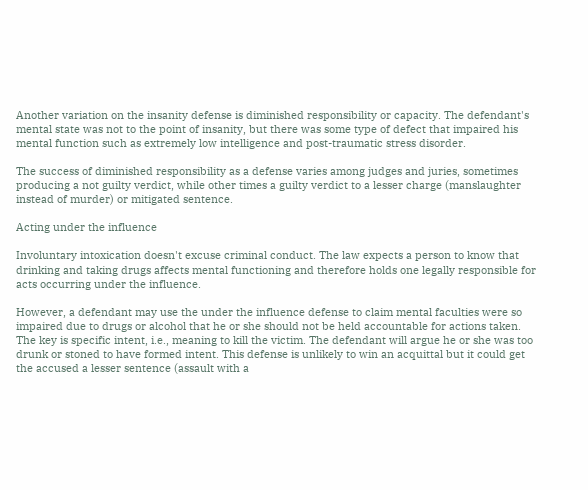Another variation on the insanity defense is diminished responsibility or capacity. The defendant's mental state was not to the point of insanity, but there was some type of defect that impaired his mental function such as extremely low intelligence and post-traumatic stress disorder.

The success of diminished responsibility as a defense varies among judges and juries, sometimes producing a not guilty verdict, while other times a guilty verdict to a lesser charge (manslaughter instead of murder) or mitigated sentence.

Acting under the influence

Involuntary intoxication doesn't excuse criminal conduct. The law expects a person to know that drinking and taking drugs affects mental functioning and therefore holds one legally responsible for acts occurring under the influence.

However, a defendant may use the under the influence defense to claim mental faculties were so impaired due to drugs or alcohol that he or she should not be held accountable for actions taken. The key is specific intent, i.e., meaning to kill the victim. The defendant will argue he or she was too drunk or stoned to have formed intent. This defense is unlikely to win an acquittal but it could get the accused a lesser sentence (assault with a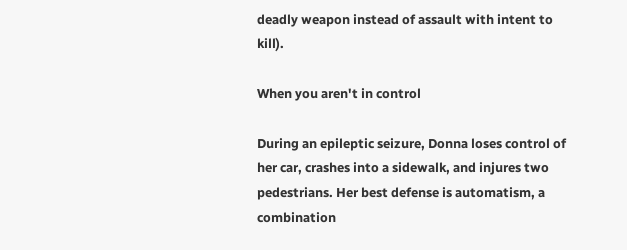deadly weapon instead of assault with intent to kill).

When you aren't in control

During an epileptic seizure, Donna loses control of her car, crashes into a sidewalk, and injures two pedestrians. Her best defense is automatism, a combination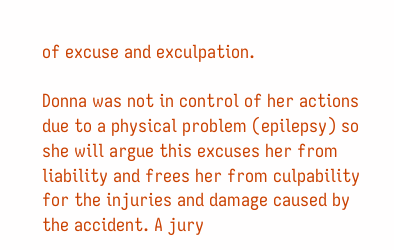of excuse and exculpation.

Donna was not in control of her actions due to a physical problem (epilepsy) so she will argue this excuses her from liability and frees her from culpability for the injuries and damage caused by the accident. A jury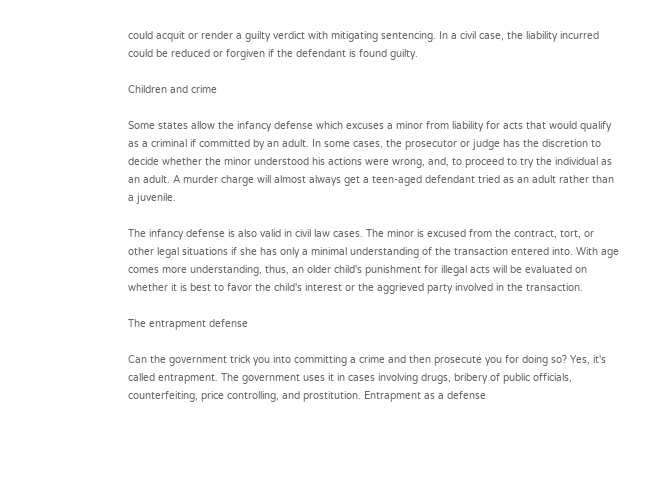could acquit or render a guilty verdict with mitigating sentencing. In a civil case, the liability incurred could be reduced or forgiven if the defendant is found guilty.

Children and crime

Some states allow the infancy defense which excuses a minor from liability for acts that would qualify as a criminal if committed by an adult. In some cases, the prosecutor or judge has the discretion to decide whether the minor understood his actions were wrong, and, to proceed to try the individual as an adult. A murder charge will almost always get a teen-aged defendant tried as an adult rather than a juvenile.

The infancy defense is also valid in civil law cases. The minor is excused from the contract, tort, or other legal situations if she has only a minimal understanding of the transaction entered into. With age comes more understanding, thus, an older child's punishment for illegal acts will be evaluated on whether it is best to favor the child's interest or the aggrieved party involved in the transaction.

The entrapment defense

Can the government trick you into committing a crime and then prosecute you for doing so? Yes, it's called entrapment. The government uses it in cases involving drugs, bribery of public officials, counterfeiting, price controlling, and prostitution. Entrapment as a defense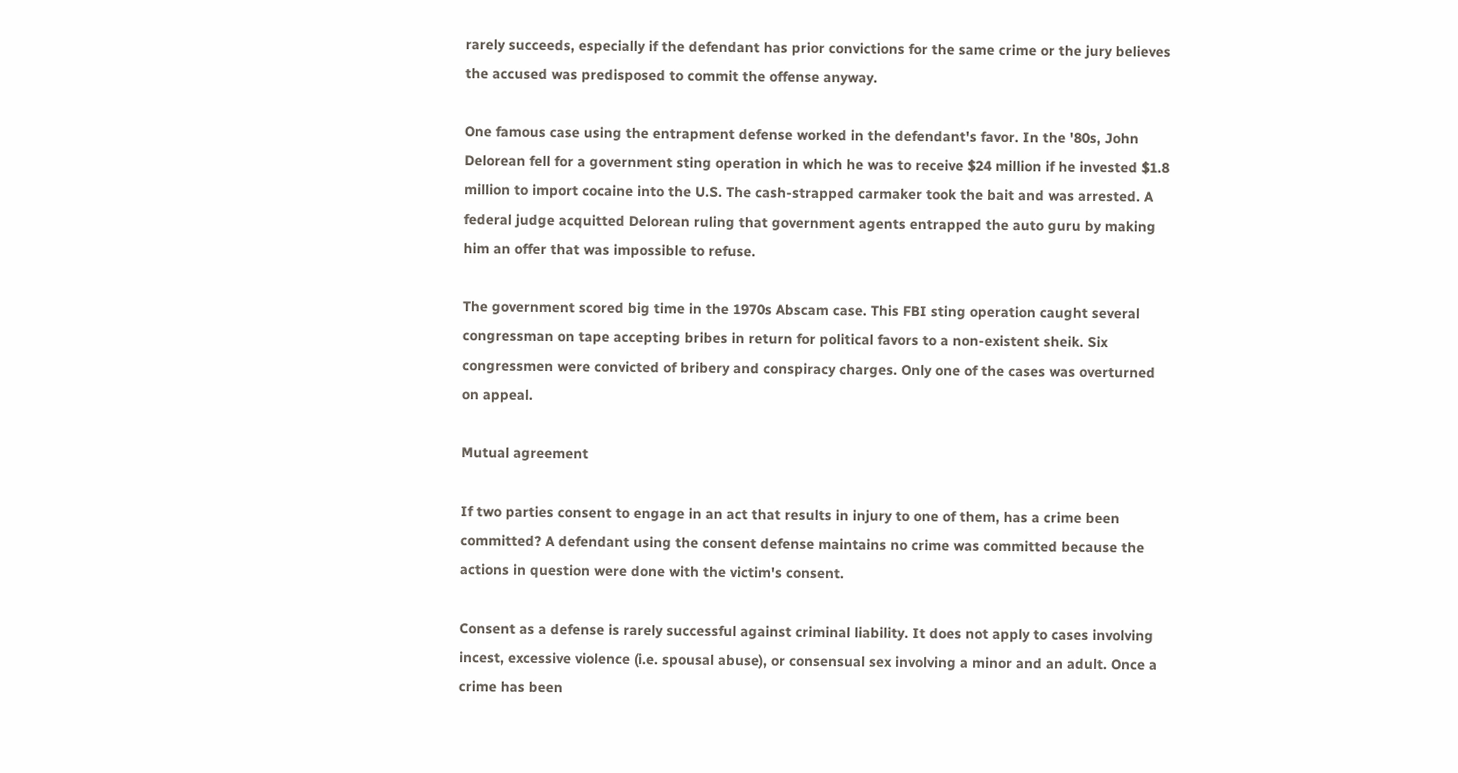rarely succeeds, especially if the defendant has prior convictions for the same crime or the jury believes the accused was predisposed to commit the offense anyway.

One famous case using the entrapment defense worked in the defendant's favor. In the '80s, John Delorean fell for a government sting operation in which he was to receive $24 million if he invested $1.8 million to import cocaine into the U.S. The cash-strapped carmaker took the bait and was arrested. A federal judge acquitted Delorean ruling that government agents entrapped the auto guru by making him an offer that was impossible to refuse.

The government scored big time in the 1970s Abscam case. This FBI sting operation caught several congressman on tape accepting bribes in return for political favors to a non-existent sheik. Six congressmen were convicted of bribery and conspiracy charges. Only one of the cases was overturned on appeal.

Mutual agreement

If two parties consent to engage in an act that results in injury to one of them, has a crime been committed? A defendant using the consent defense maintains no crime was committed because the actions in question were done with the victim's consent.

Consent as a defense is rarely successful against criminal liability. It does not apply to cases involving incest, excessive violence (i.e. spousal abuse), or consensual sex involving a minor and an adult. Once a crime has been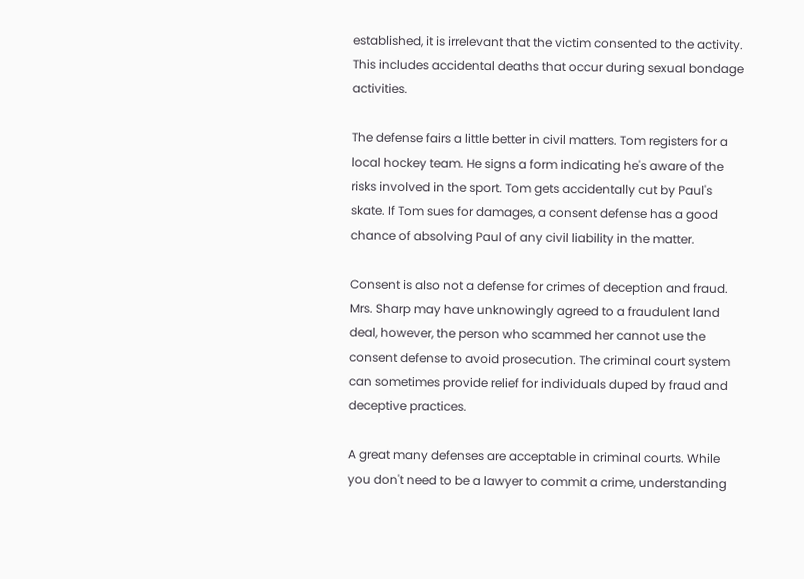established, it is irrelevant that the victim consented to the activity. This includes accidental deaths that occur during sexual bondage activities.

The defense fairs a little better in civil matters. Tom registers for a local hockey team. He signs a form indicating he's aware of the risks involved in the sport. Tom gets accidentally cut by Paul's skate. If Tom sues for damages, a consent defense has a good chance of absolving Paul of any civil liability in the matter.

Consent is also not a defense for crimes of deception and fraud. Mrs. Sharp may have unknowingly agreed to a fraudulent land deal, however, the person who scammed her cannot use the consent defense to avoid prosecution. The criminal court system can sometimes provide relief for individuals duped by fraud and deceptive practices.

A great many defenses are acceptable in criminal courts. While you don't need to be a lawyer to commit a crime, understanding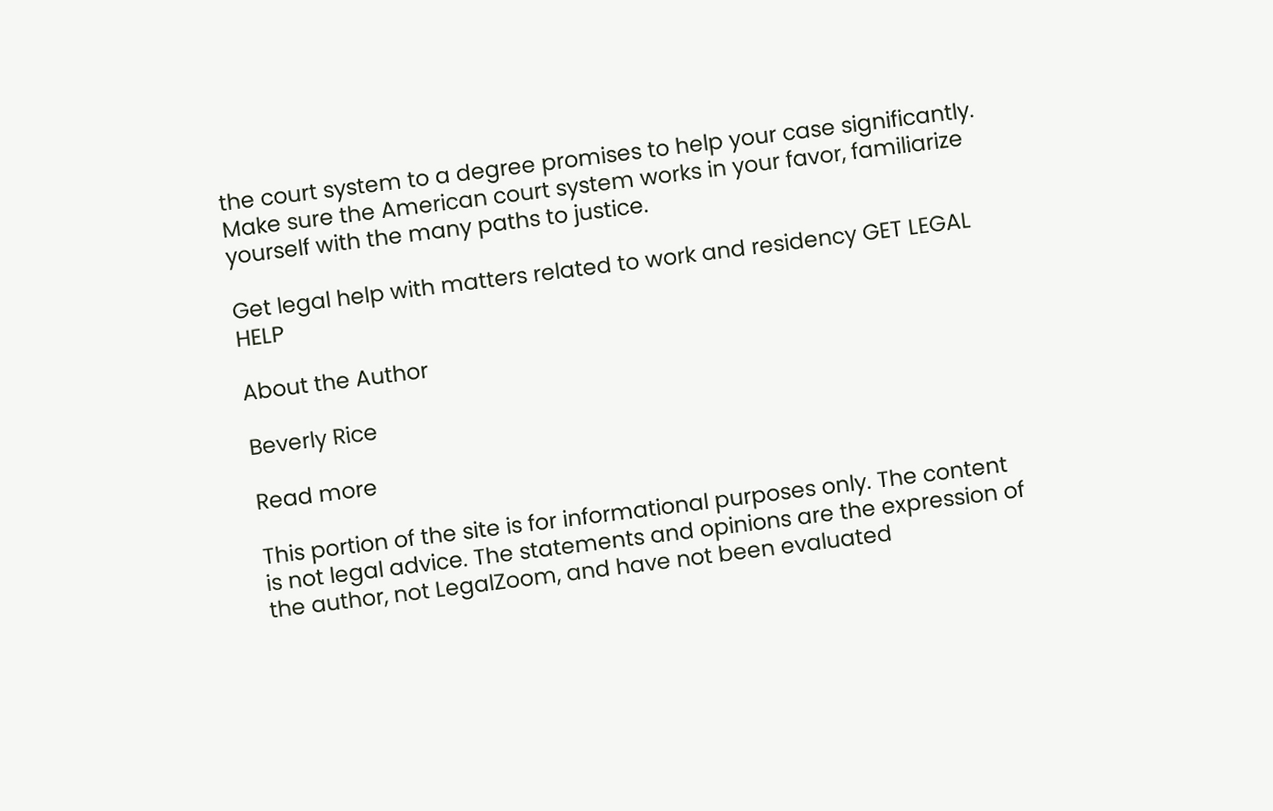the court system to a degree promises to help your case significantly. Make sure the American court system works in your favor, familiarize yourself with the many paths to justice.

Get legal help with matters related to work and residency GET LEGAL HELP

About the Author

Beverly Rice

Read more

This portion of the site is for informational purposes only. The content is not legal advice. The statements and opinions are the expression of the author, not LegalZoom, and have not been evaluated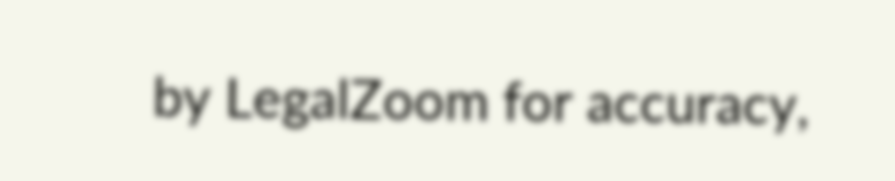by LegalZoom for accuracy,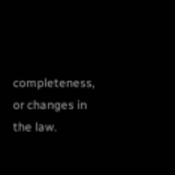completeness, or changes in the law.